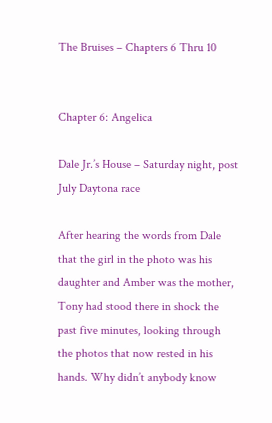The Bruises – Chapters 6 Thru 10


Chapter 6: Angelica

Dale Jr.’s House – Saturday night, post July Daytona race

After hearing the words from Dale that the girl in the photo was his daughter and Amber was the mother, Tony had stood there in shock the past five minutes, looking through the photos that now rested in his hands. Why didn’t anybody know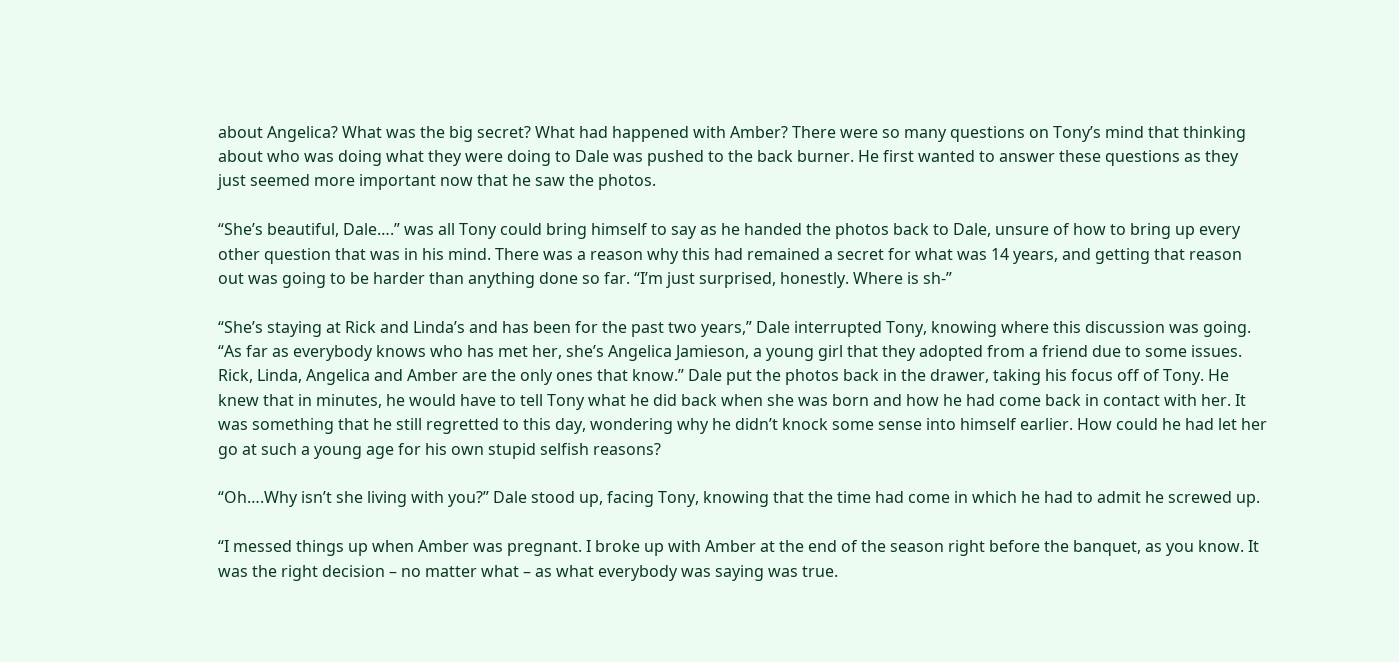about Angelica? What was the big secret? What had happened with Amber? There were so many questions on Tony’s mind that thinking about who was doing what they were doing to Dale was pushed to the back burner. He first wanted to answer these questions as they just seemed more important now that he saw the photos.

“She’s beautiful, Dale….” was all Tony could bring himself to say as he handed the photos back to Dale, unsure of how to bring up every other question that was in his mind. There was a reason why this had remained a secret for what was 14 years, and getting that reason out was going to be harder than anything done so far. “I’m just surprised, honestly. Where is sh-”

“She’s staying at Rick and Linda’s and has been for the past two years,” Dale interrupted Tony, knowing where this discussion was going. “As far as everybody knows who has met her, she’s Angelica Jamieson, a young girl that they adopted from a friend due to some issues. Rick, Linda, Angelica and Amber are the only ones that know.” Dale put the photos back in the drawer, taking his focus off of Tony. He knew that in minutes, he would have to tell Tony what he did back when she was born and how he had come back in contact with her. It was something that he still regretted to this day, wondering why he didn’t knock some sense into himself earlier. How could he had let her go at such a young age for his own stupid selfish reasons?

“Oh….Why isn’t she living with you?” Dale stood up, facing Tony, knowing that the time had come in which he had to admit he screwed up.

“I messed things up when Amber was pregnant. I broke up with Amber at the end of the season right before the banquet, as you know. It was the right decision – no matter what – as what everybody was saying was true.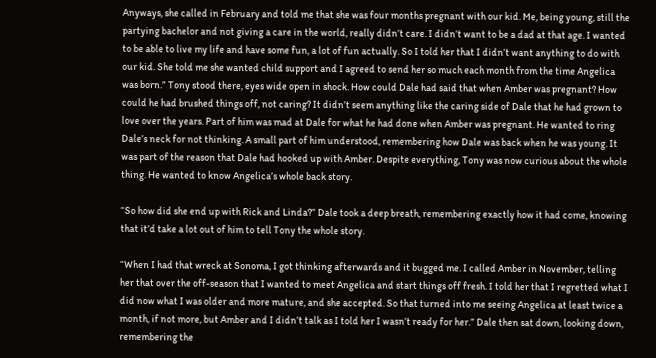Anyways, she called in February and told me that she was four months pregnant with our kid. Me, being young, still the partying bachelor and not giving a care in the world, really didn’t care. I didn’t want to be a dad at that age. I wanted to be able to live my life and have some fun, a lot of fun actually. So I told her that I didn’t want anything to do with our kid. She told me she wanted child support and I agreed to send her so much each month from the time Angelica was born.” Tony stood there, eyes wide open in shock. How could Dale had said that when Amber was pregnant? How could he had brushed things off, not caring? It didn’t seem anything like the caring side of Dale that he had grown to love over the years. Part of him was mad at Dale for what he had done when Amber was pregnant. He wanted to ring Dale’s neck for not thinking. A small part of him understood, remembering how Dale was back when he was young. It was part of the reason that Dale had hooked up with Amber. Despite everything, Tony was now curious about the whole thing. He wanted to know Angelica’s whole back story.

“So how did she end up with Rick and Linda?” Dale took a deep breath, remembering exactly how it had come, knowing that it’d take a lot out of him to tell Tony the whole story.

“When I had that wreck at Sonoma, I got thinking afterwards and it bugged me. I called Amber in November, telling her that over the off-season that I wanted to meet Angelica and start things off fresh. I told her that I regretted what I did now what I was older and more mature, and she accepted. So that turned into me seeing Angelica at least twice a month, if not more, but Amber and I didn’t talk as I told her I wasn’t ready for her.” Dale then sat down, looking down, remembering the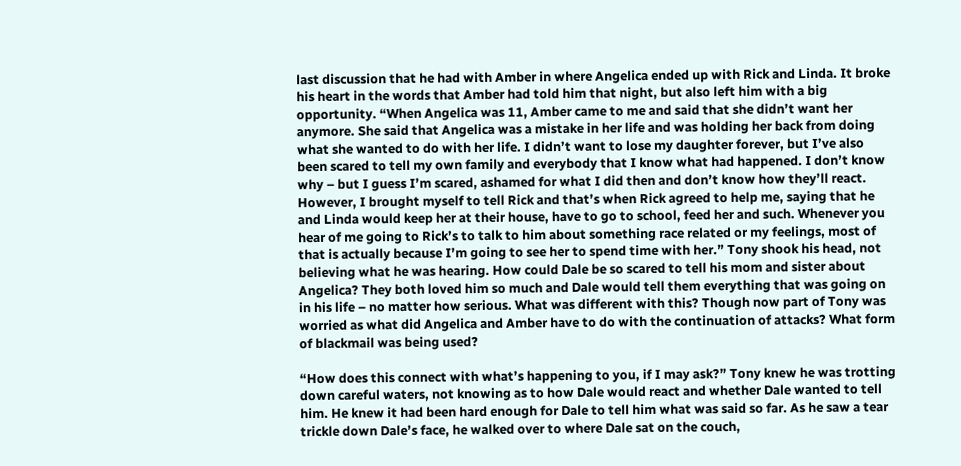last discussion that he had with Amber in where Angelica ended up with Rick and Linda. It broke his heart in the words that Amber had told him that night, but also left him with a big opportunity. “When Angelica was 11, Amber came to me and said that she didn’t want her anymore. She said that Angelica was a mistake in her life and was holding her back from doing what she wanted to do with her life. I didn’t want to lose my daughter forever, but I’ve also been scared to tell my own family and everybody that I know what had happened. I don’t know why – but I guess I’m scared, ashamed for what I did then and don’t know how they’ll react. However, I brought myself to tell Rick and that’s when Rick agreed to help me, saying that he and Linda would keep her at their house, have to go to school, feed her and such. Whenever you hear of me going to Rick’s to talk to him about something race related or my feelings, most of that is actually because I’m going to see her to spend time with her.” Tony shook his head, not believing what he was hearing. How could Dale be so scared to tell his mom and sister about Angelica? They both loved him so much and Dale would tell them everything that was going on in his life – no matter how serious. What was different with this? Though now part of Tony was worried as what did Angelica and Amber have to do with the continuation of attacks? What form of blackmail was being used?

“How does this connect with what’s happening to you, if I may ask?” Tony knew he was trotting down careful waters, not knowing as to how Dale would react and whether Dale wanted to tell him. He knew it had been hard enough for Dale to tell him what was said so far. As he saw a tear trickle down Dale’s face, he walked over to where Dale sat on the couch,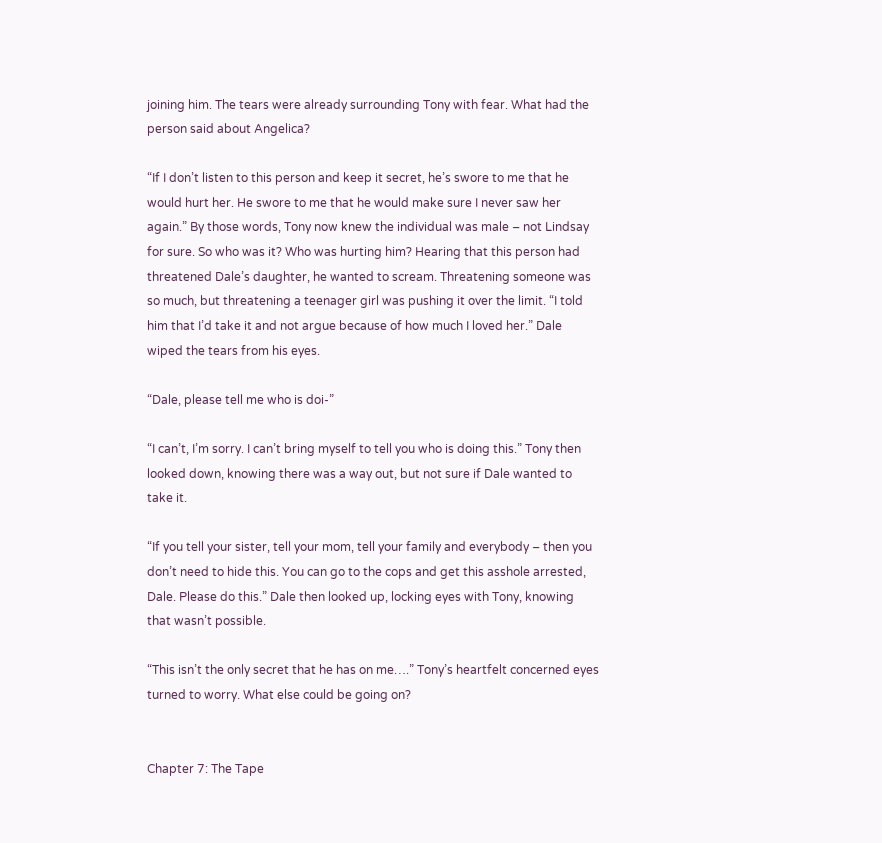joining him. The tears were already surrounding Tony with fear. What had the person said about Angelica?

“If I don’t listen to this person and keep it secret, he’s swore to me that he would hurt her. He swore to me that he would make sure I never saw her again.” By those words, Tony now knew the individual was male – not Lindsay for sure. So who was it? Who was hurting him? Hearing that this person had threatened Dale’s daughter, he wanted to scream. Threatening someone was so much, but threatening a teenager girl was pushing it over the limit. “I told him that I’d take it and not argue because of how much I loved her.” Dale wiped the tears from his eyes.

“Dale, please tell me who is doi-”

“I can’t, I’m sorry. I can’t bring myself to tell you who is doing this.” Tony then looked down, knowing there was a way out, but not sure if Dale wanted to take it.

“If you tell your sister, tell your mom, tell your family and everybody – then you don’t need to hide this. You can go to the cops and get this asshole arrested, Dale. Please do this.” Dale then looked up, locking eyes with Tony, knowing that wasn’t possible.

“This isn’t the only secret that he has on me….” Tony’s heartfelt concerned eyes turned to worry. What else could be going on?


Chapter 7: The Tape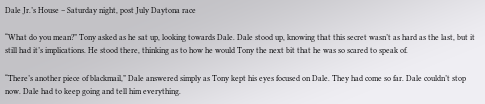Dale Jr.’s House – Saturday night, post July Daytona race

“What do you mean?” Tony asked as he sat up, looking towards Dale. Dale stood up, knowing that this secret wasn’t as hard as the last, but it still had it’s implications. He stood there, thinking as to how he would Tony the next bit that he was so scared to speak of.

“There’s another piece of blackmail,” Dale answered simply as Tony kept his eyes focused on Dale. They had come so far. Dale couldn’t stop now. Dale had to keep going and tell him everything.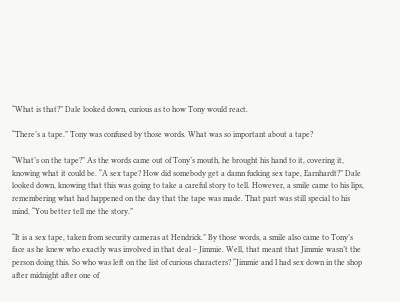“What is that?” Dale looked down, curious as to how Tony would react.

“There’s a tape.” Tony was confused by those words. What was so important about a tape?

“What’s on the tape?” As the words came out of Tony’s mouth, he brought his hand to it, covering it, knowing what it could be. “A sex tape? How did somebody get a damn fucking sex tape, Earnhardt?” Dale looked down, knowing that this was going to take a careful story to tell. However, a smile came to his lips, remembering what had happened on the day that the tape was made. That part was still special to his mind. “You better tell me the story.”

“It is a sex tape, taken from security cameras at Hendrick.” By those words, a smile also came to Tony’s face as he knew who exactly was involved in that deal – Jimmie. Well, that meant that Jimmie wasn’t the person doing this. So who was left on the list of curious characters? “Jimmie and I had sex down in the shop after midnight after one of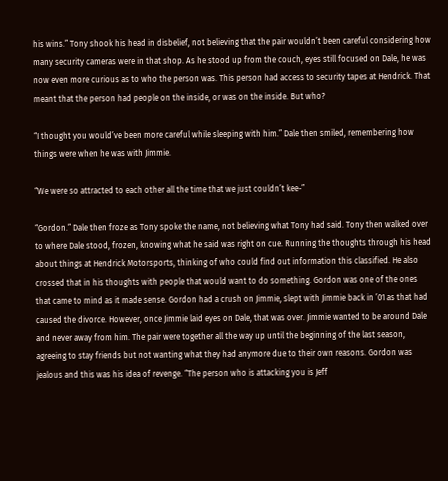his wins.” Tony shook his head in disbelief, not believing that the pair wouldn’t been careful considering how many security cameras were in that shop. As he stood up from the couch, eyes still focused on Dale, he was now even more curious as to who the person was. This person had access to security tapes at Hendrick. That meant that the person had people on the inside, or was on the inside. But who?

“I thought you would’ve been more careful while sleeping with him.” Dale then smiled, remembering how things were when he was with Jimmie.

“We were so attracted to each other all the time that we just couldn’t kee-”

“Gordon.” Dale then froze as Tony spoke the name, not believing what Tony had said. Tony then walked over to where Dale stood, frozen, knowing what he said was right on cue. Running the thoughts through his head about things at Hendrick Motorsports, thinking of who could find out information this classified. He also crossed that in his thoughts with people that would want to do something. Gordon was one of the ones that came to mind as it made sense. Gordon had a crush on Jimmie, slept with Jimmie back in ’01 as that had caused the divorce. However, once Jimmie laid eyes on Dale, that was over. Jimmie wanted to be around Dale and never away from him. The pair were together all the way up until the beginning of the last season, agreeing to stay friends but not wanting what they had anymore due to their own reasons. Gordon was jealous and this was his idea of revenge. “The person who is attacking you is Jeff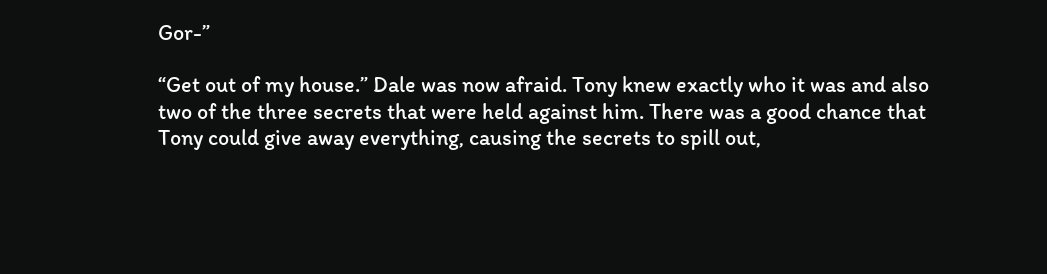Gor-”

“Get out of my house.” Dale was now afraid. Tony knew exactly who it was and also two of the three secrets that were held against him. There was a good chance that Tony could give away everything, causing the secrets to spill out,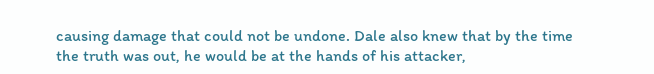causing damage that could not be undone. Dale also knew that by the time the truth was out, he would be at the hands of his attacker,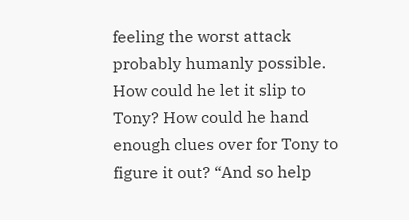feeling the worst attack probably humanly possible. How could he let it slip to Tony? How could he hand enough clues over for Tony to figure it out? “And so help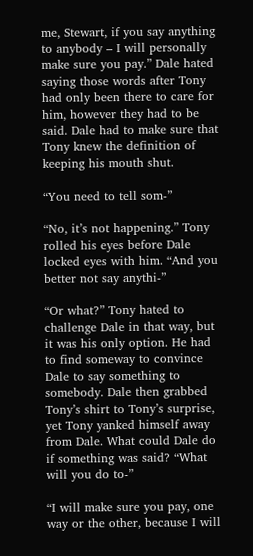me, Stewart, if you say anything to anybody – I will personally make sure you pay.” Dale hated saying those words after Tony had only been there to care for him, however they had to be said. Dale had to make sure that Tony knew the definition of keeping his mouth shut.

“You need to tell som-”

“No, it’s not happening.” Tony rolled his eyes before Dale locked eyes with him. “And you better not say anythi-”

“Or what?” Tony hated to challenge Dale in that way, but it was his only option. He had to find someway to convince Dale to say something to somebody. Dale then grabbed Tony’s shirt to Tony’s surprise, yet Tony yanked himself away from Dale. What could Dale do if something was said? “What will you do to-”

“I will make sure you pay, one way or the other, because I will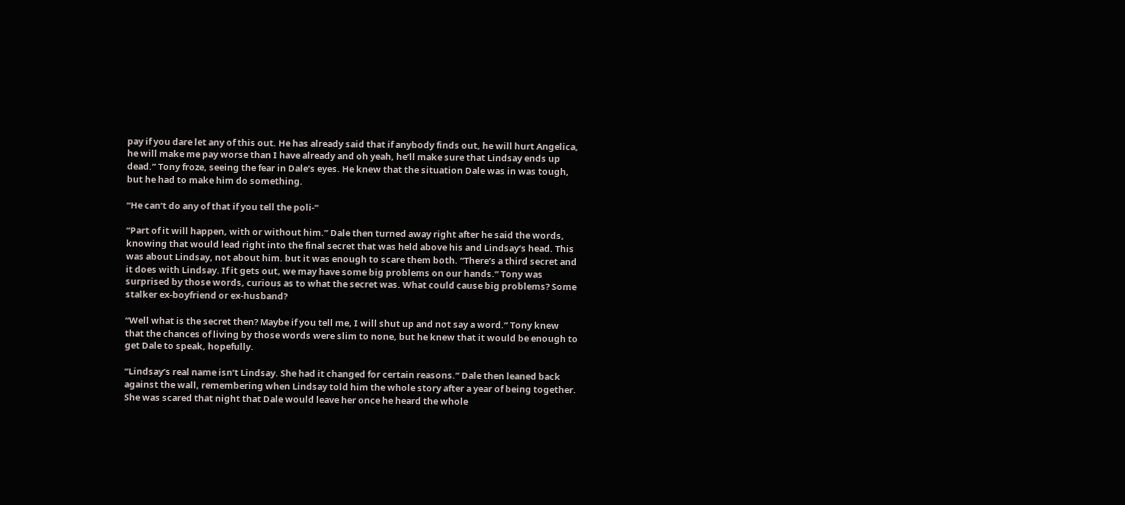pay if you dare let any of this out. He has already said that if anybody finds out, he will hurt Angelica, he will make me pay worse than I have already and oh yeah, he’ll make sure that Lindsay ends up dead.” Tony froze, seeing the fear in Dale’s eyes. He knew that the situation Dale was in was tough, but he had to make him do something.

“He can’t do any of that if you tell the poli-”

“Part of it will happen, with or without him.” Dale then turned away right after he said the words, knowing that would lead right into the final secret that was held above his and Lindsay’s head. This was about Lindsay, not about him. but it was enough to scare them both. “There’s a third secret and it does with Lindsay. If it gets out, we may have some big problems on our hands.” Tony was surprised by those words, curious as to what the secret was. What could cause big problems? Some stalker ex-boyfriend or ex-husband?

“Well what is the secret then? Maybe if you tell me, I will shut up and not say a word.” Tony knew that the chances of living by those words were slim to none, but he knew that it would be enough to get Dale to speak, hopefully.

“Lindsay’s real name isn’t Lindsay. She had it changed for certain reasons.” Dale then leaned back against the wall, remembering when Lindsay told him the whole story after a year of being together. She was scared that night that Dale would leave her once he heard the whole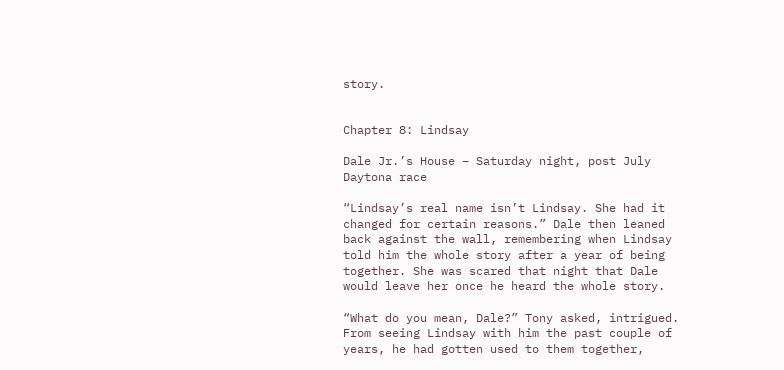story.


Chapter 8: Lindsay

Dale Jr.’s House – Saturday night, post July Daytona race

“Lindsay’s real name isn’t Lindsay. She had it changed for certain reasons.” Dale then leaned back against the wall, remembering when Lindsay told him the whole story after a year of being together. She was scared that night that Dale would leave her once he heard the whole story.

“What do you mean, Dale?” Tony asked, intrigued. From seeing Lindsay with him the past couple of years, he had gotten used to them together,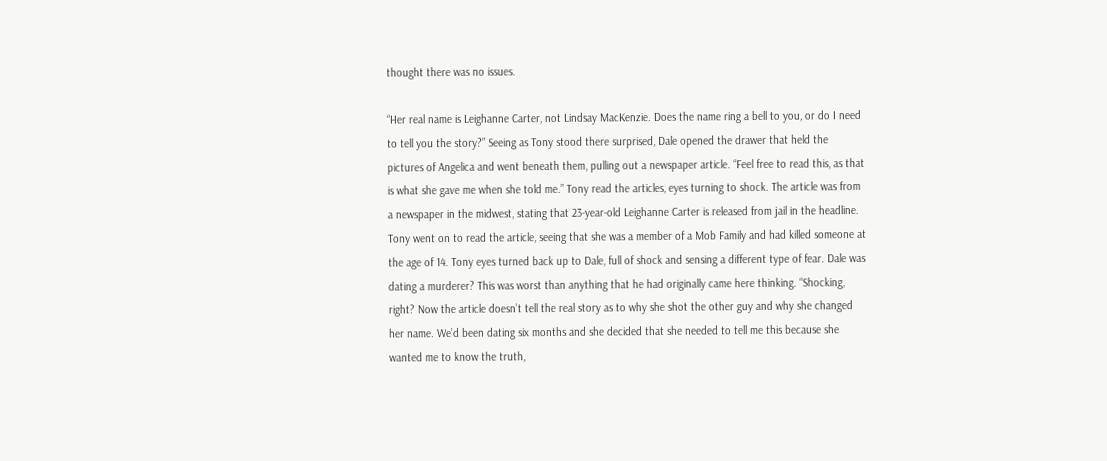thought there was no issues.

“Her real name is Leighanne Carter, not Lindsay MacKenzie. Does the name ring a bell to you, or do I need to tell you the story?” Seeing as Tony stood there surprised, Dale opened the drawer that held the pictures of Angelica and went beneath them, pulling out a newspaper article. “Feel free to read this, as that is what she gave me when she told me.” Tony read the articles, eyes turning to shock. The article was from a newspaper in the midwest, stating that 23-year-old Leighanne Carter is released from jail in the headline. Tony went on to read the article, seeing that she was a member of a Mob Family and had killed someone at the age of 14. Tony eyes turned back up to Dale, full of shock and sensing a different type of fear. Dale was dating a murderer? This was worst than anything that he had originally came here thinking. “Shocking, right? Now the article doesn’t tell the real story as to why she shot the other guy and why she changed her name. We’d been dating six months and she decided that she needed to tell me this because she wanted me to know the truth,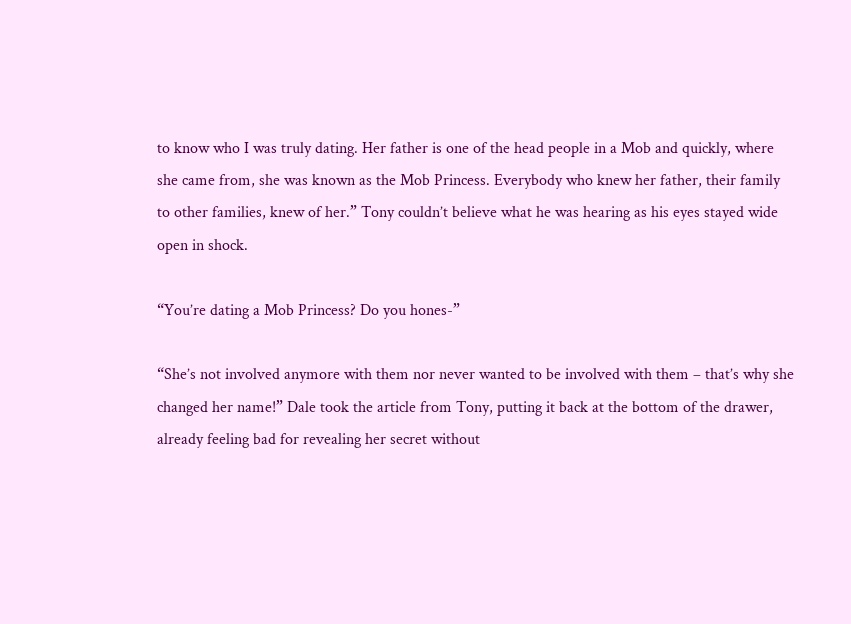to know who I was truly dating. Her father is one of the head people in a Mob and quickly, where she came from, she was known as the Mob Princess. Everybody who knew her father, their family to other families, knew of her.” Tony couldn’t believe what he was hearing as his eyes stayed wide open in shock.

“You’re dating a Mob Princess? Do you hones-”

“She’s not involved anymore with them nor never wanted to be involved with them – that’s why she changed her name!” Dale took the article from Tony, putting it back at the bottom of the drawer, already feeling bad for revealing her secret without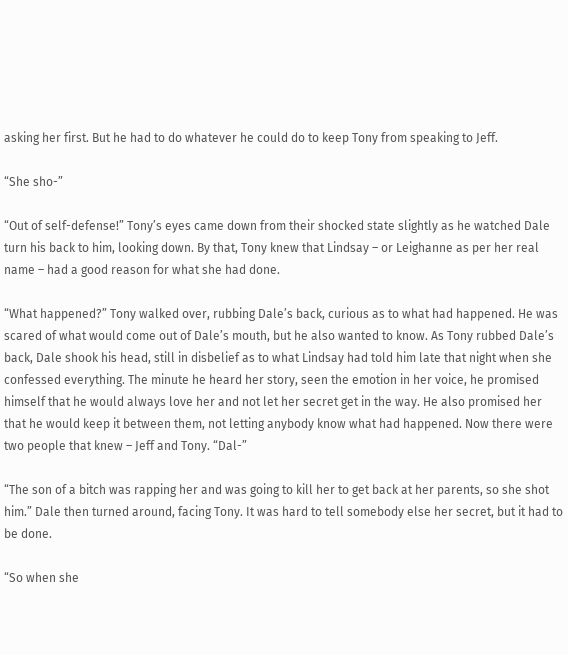asking her first. But he had to do whatever he could do to keep Tony from speaking to Jeff.

“She sho-”

“Out of self-defense!” Tony’s eyes came down from their shocked state slightly as he watched Dale turn his back to him, looking down. By that, Tony knew that Lindsay – or Leighanne as per her real name – had a good reason for what she had done.

“What happened?” Tony walked over, rubbing Dale’s back, curious as to what had happened. He was scared of what would come out of Dale’s mouth, but he also wanted to know. As Tony rubbed Dale’s back, Dale shook his head, still in disbelief as to what Lindsay had told him late that night when she confessed everything. The minute he heard her story, seen the emotion in her voice, he promised himself that he would always love her and not let her secret get in the way. He also promised her that he would keep it between them, not letting anybody know what had happened. Now there were two people that knew – Jeff and Tony. “Dal-”

“The son of a bitch was rapping her and was going to kill her to get back at her parents, so she shot him.” Dale then turned around, facing Tony. It was hard to tell somebody else her secret, but it had to be done.

“So when she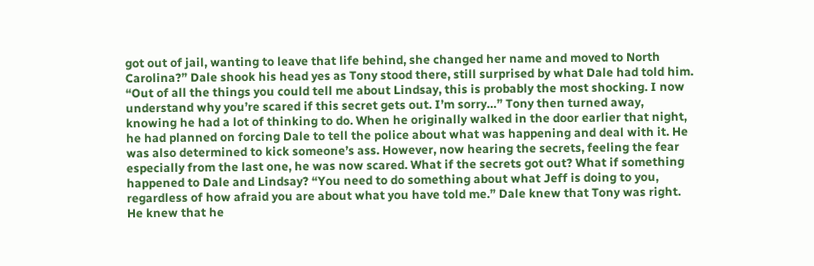got out of jail, wanting to leave that life behind, she changed her name and moved to North Carolina?” Dale shook his head yes as Tony stood there, still surprised by what Dale had told him. “Out of all the things you could tell me about Lindsay, this is probably the most shocking. I now understand why you’re scared if this secret gets out. I’m sorry…” Tony then turned away, knowing he had a lot of thinking to do. When he originally walked in the door earlier that night, he had planned on forcing Dale to tell the police about what was happening and deal with it. He was also determined to kick someone’s ass. However, now hearing the secrets, feeling the fear especially from the last one, he was now scared. What if the secrets got out? What if something happened to Dale and Lindsay? “You need to do something about what Jeff is doing to you, regardless of how afraid you are about what you have told me.” Dale knew that Tony was right. He knew that he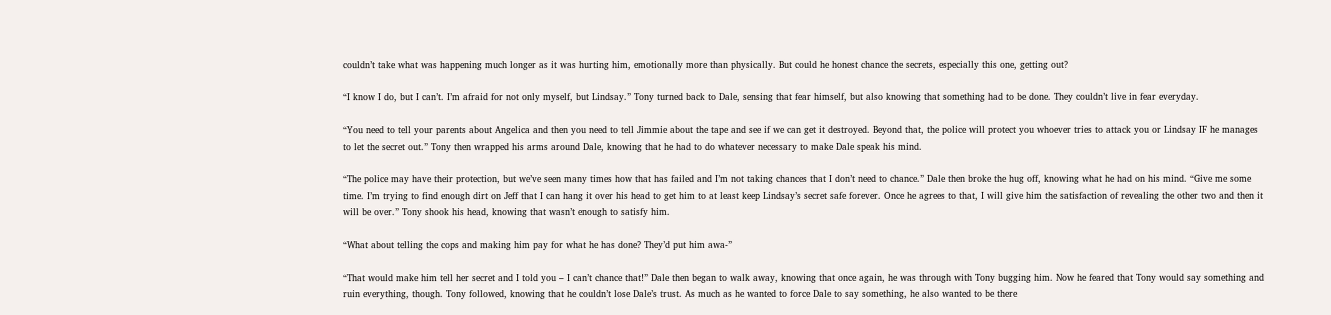couldn’t take what was happening much longer as it was hurting him, emotionally more than physically. But could he honest chance the secrets, especially this one, getting out?

“I know I do, but I can’t. I’m afraid for not only myself, but Lindsay.” Tony turned back to Dale, sensing that fear himself, but also knowing that something had to be done. They couldn’t live in fear everyday.

“You need to tell your parents about Angelica and then you need to tell Jimmie about the tape and see if we can get it destroyed. Beyond that, the police will protect you whoever tries to attack you or Lindsay IF he manages to let the secret out.” Tony then wrapped his arms around Dale, knowing that he had to do whatever necessary to make Dale speak his mind.

“The police may have their protection, but we’ve seen many times how that has failed and I’m not taking chances that I don’t need to chance.” Dale then broke the hug off, knowing what he had on his mind. “Give me some time. I’m trying to find enough dirt on Jeff that I can hang it over his head to get him to at least keep Lindsay’s secret safe forever. Once he agrees to that, I will give him the satisfaction of revealing the other two and then it will be over.” Tony shook his head, knowing that wasn’t enough to satisfy him.

“What about telling the cops and making him pay for what he has done? They’d put him awa-”

“That would make him tell her secret and I told you – I can’t chance that!” Dale then began to walk away, knowing that once again, he was through with Tony bugging him. Now he feared that Tony would say something and ruin everything, though. Tony followed, knowing that he couldn’t lose Dale’s trust. As much as he wanted to force Dale to say something, he also wanted to be there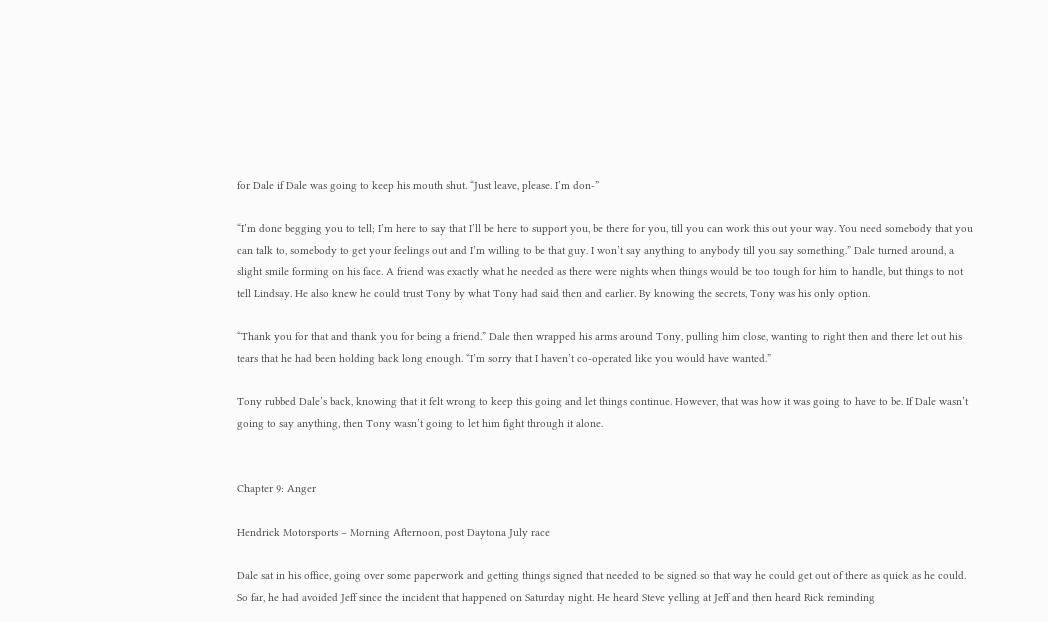for Dale if Dale was going to keep his mouth shut. “Just leave, please. I’m don-”

“I’m done begging you to tell; I’m here to say that I’ll be here to support you, be there for you, till you can work this out your way. You need somebody that you can talk to, somebody to get your feelings out and I’m willing to be that guy. I won’t say anything to anybody till you say something.” Dale turned around, a slight smile forming on his face. A friend was exactly what he needed as there were nights when things would be too tough for him to handle, but things to not tell Lindsay. He also knew he could trust Tony by what Tony had said then and earlier. By knowing the secrets, Tony was his only option.

“Thank you for that and thank you for being a friend.” Dale then wrapped his arms around Tony, pulling him close, wanting to right then and there let out his tears that he had been holding back long enough. “I’m sorry that I haven’t co-operated like you would have wanted.”

Tony rubbed Dale’s back, knowing that it felt wrong to keep this going and let things continue. However, that was how it was going to have to be. If Dale wasn’t going to say anything, then Tony wasn’t going to let him fight through it alone.


Chapter 9: Anger

Hendrick Motorsports – Morning Afternoon, post Daytona July race

Dale sat in his office, going over some paperwork and getting things signed that needed to be signed so that way he could get out of there as quick as he could. So far, he had avoided Jeff since the incident that happened on Saturday night. He heard Steve yelling at Jeff and then heard Rick reminding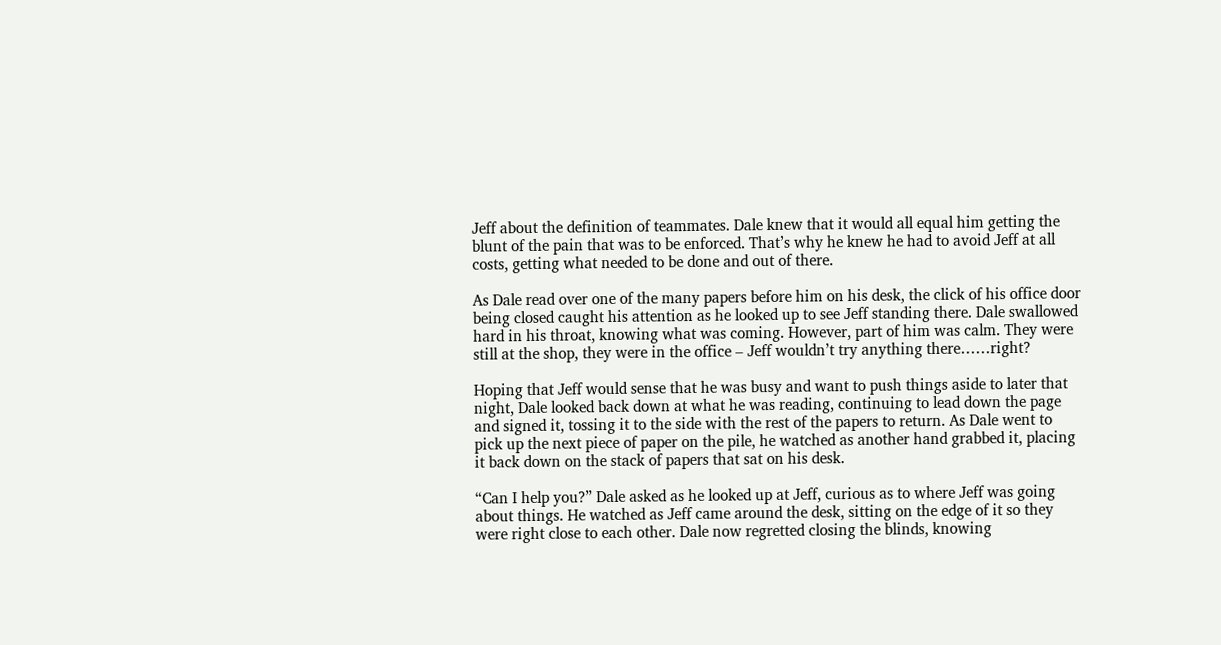Jeff about the definition of teammates. Dale knew that it would all equal him getting the blunt of the pain that was to be enforced. That’s why he knew he had to avoid Jeff at all costs, getting what needed to be done and out of there.

As Dale read over one of the many papers before him on his desk, the click of his office door being closed caught his attention as he looked up to see Jeff standing there. Dale swallowed hard in his throat, knowing what was coming. However, part of him was calm. They were still at the shop, they were in the office – Jeff wouldn’t try anything there……right?

Hoping that Jeff would sense that he was busy and want to push things aside to later that night, Dale looked back down at what he was reading, continuing to lead down the page and signed it, tossing it to the side with the rest of the papers to return. As Dale went to pick up the next piece of paper on the pile, he watched as another hand grabbed it, placing it back down on the stack of papers that sat on his desk.

“Can I help you?” Dale asked as he looked up at Jeff, curious as to where Jeff was going about things. He watched as Jeff came around the desk, sitting on the edge of it so they were right close to each other. Dale now regretted closing the blinds, knowing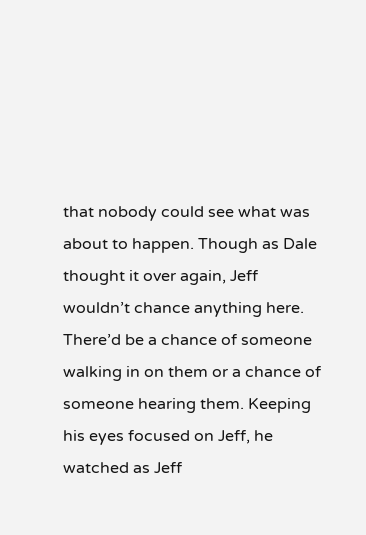that nobody could see what was about to happen. Though as Dale thought it over again, Jeff wouldn’t chance anything here. There’d be a chance of someone walking in on them or a chance of someone hearing them. Keeping his eyes focused on Jeff, he watched as Jeff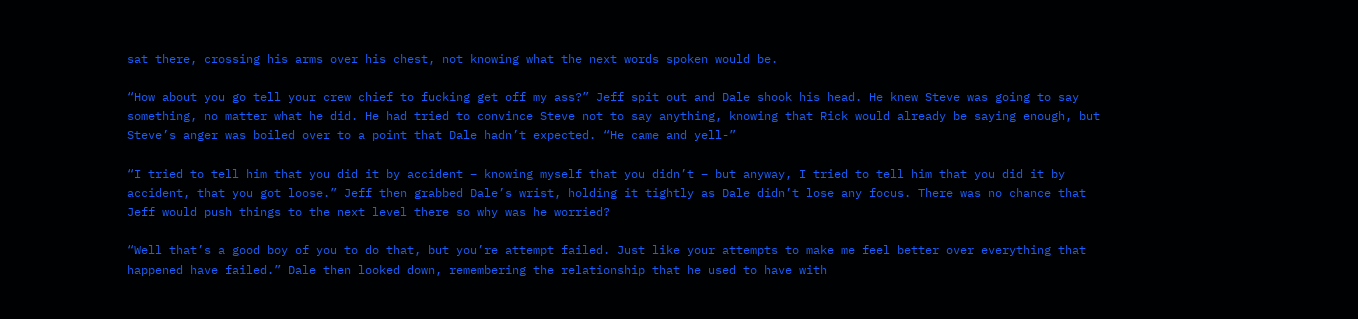sat there, crossing his arms over his chest, not knowing what the next words spoken would be.

“How about you go tell your crew chief to fucking get off my ass?” Jeff spit out and Dale shook his head. He knew Steve was going to say something, no matter what he did. He had tried to convince Steve not to say anything, knowing that Rick would already be saying enough, but Steve’s anger was boiled over to a point that Dale hadn’t expected. “He came and yell-”

“I tried to tell him that you did it by accident – knowing myself that you didn’t – but anyway, I tried to tell him that you did it by accident, that you got loose.” Jeff then grabbed Dale’s wrist, holding it tightly as Dale didn’t lose any focus. There was no chance that Jeff would push things to the next level there so why was he worried?

“Well that’s a good boy of you to do that, but you’re attempt failed. Just like your attempts to make me feel better over everything that happened have failed.” Dale then looked down, remembering the relationship that he used to have with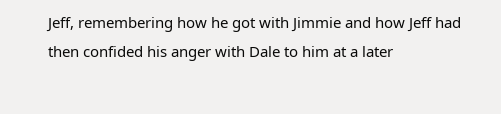Jeff, remembering how he got with Jimmie and how Jeff had then confided his anger with Dale to him at a later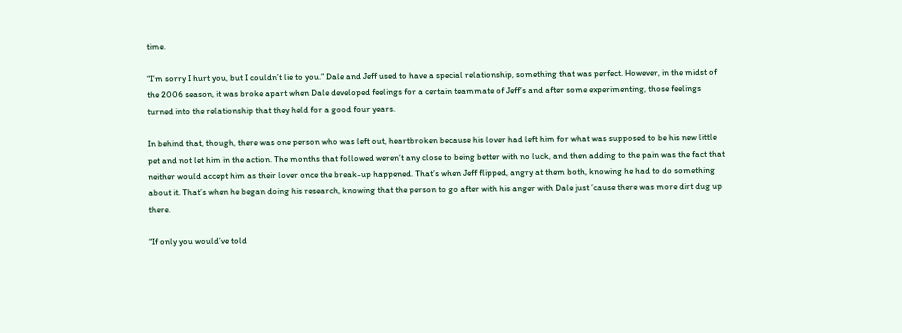time.

“I’m sorry I hurt you, but I couldn’t lie to you.” Dale and Jeff used to have a special relationship, something that was perfect. However, in the midst of the 2006 season, it was broke apart when Dale developed feelings for a certain teammate of Jeff’s and after some experimenting, those feelings turned into the relationship that they held for a good four years.

In behind that, though, there was one person who was left out, heartbroken because his lover had left him for what was supposed to be his new little pet and not let him in the action. The months that followed weren’t any close to being better with no luck, and then adding to the pain was the fact that neither would accept him as their lover once the break-up happened. That’s when Jeff flipped, angry at them both, knowing he had to do something about it. That’s when he began doing his research, knowing that the person to go after with his anger with Dale just ’cause there was more dirt dug up there.

“If only you would’ve told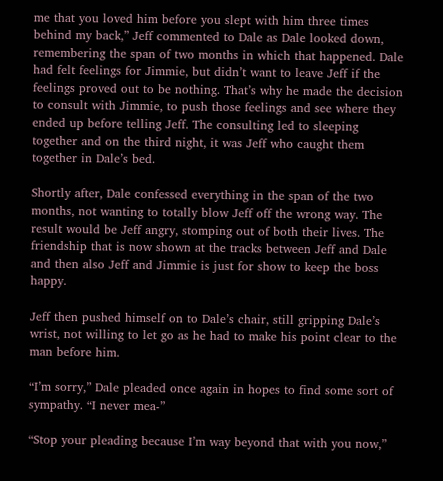me that you loved him before you slept with him three times behind my back,” Jeff commented to Dale as Dale looked down, remembering the span of two months in which that happened. Dale had felt feelings for Jimmie, but didn’t want to leave Jeff if the feelings proved out to be nothing. That’s why he made the decision to consult with Jimmie, to push those feelings and see where they ended up before telling Jeff. The consulting led to sleeping together and on the third night, it was Jeff who caught them together in Dale’s bed.

Shortly after, Dale confessed everything in the span of the two months, not wanting to totally blow Jeff off the wrong way. The result would be Jeff angry, stomping out of both their lives. The friendship that is now shown at the tracks between Jeff and Dale and then also Jeff and Jimmie is just for show to keep the boss happy.

Jeff then pushed himself on to Dale’s chair, still gripping Dale’s wrist, not willing to let go as he had to make his point clear to the man before him.

“I’m sorry,” Dale pleaded once again in hopes to find some sort of sympathy. “I never mea-”

“Stop your pleading because I’m way beyond that with you now,”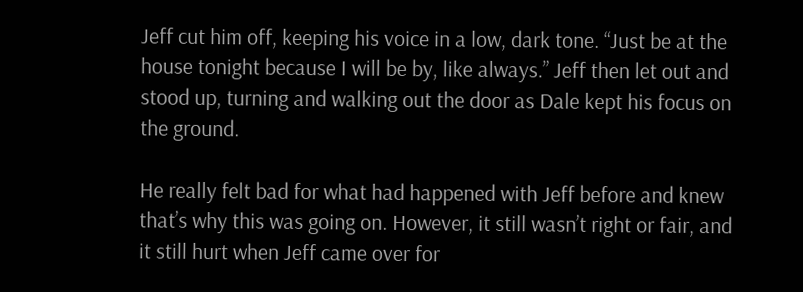Jeff cut him off, keeping his voice in a low, dark tone. “Just be at the house tonight because I will be by, like always.” Jeff then let out and stood up, turning and walking out the door as Dale kept his focus on the ground.

He really felt bad for what had happened with Jeff before and knew that’s why this was going on. However, it still wasn’t right or fair, and it still hurt when Jeff came over for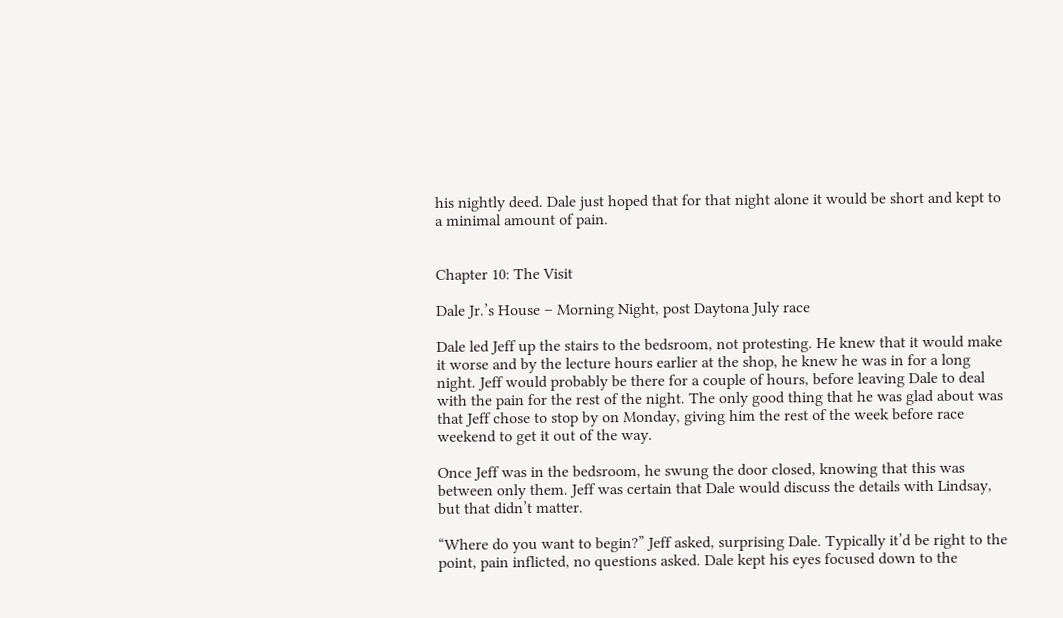his nightly deed. Dale just hoped that for that night alone it would be short and kept to a minimal amount of pain.


Chapter 10: The Visit

Dale Jr.’s House – Morning Night, post Daytona July race

Dale led Jeff up the stairs to the bedsroom, not protesting. He knew that it would make it worse and by the lecture hours earlier at the shop, he knew he was in for a long night. Jeff would probably be there for a couple of hours, before leaving Dale to deal with the pain for the rest of the night. The only good thing that he was glad about was that Jeff chose to stop by on Monday, giving him the rest of the week before race weekend to get it out of the way.

Once Jeff was in the bedsroom, he swung the door closed, knowing that this was between only them. Jeff was certain that Dale would discuss the details with Lindsay, but that didn’t matter.

“Where do you want to begin?” Jeff asked, surprising Dale. Typically it’d be right to the point, pain inflicted, no questions asked. Dale kept his eyes focused down to the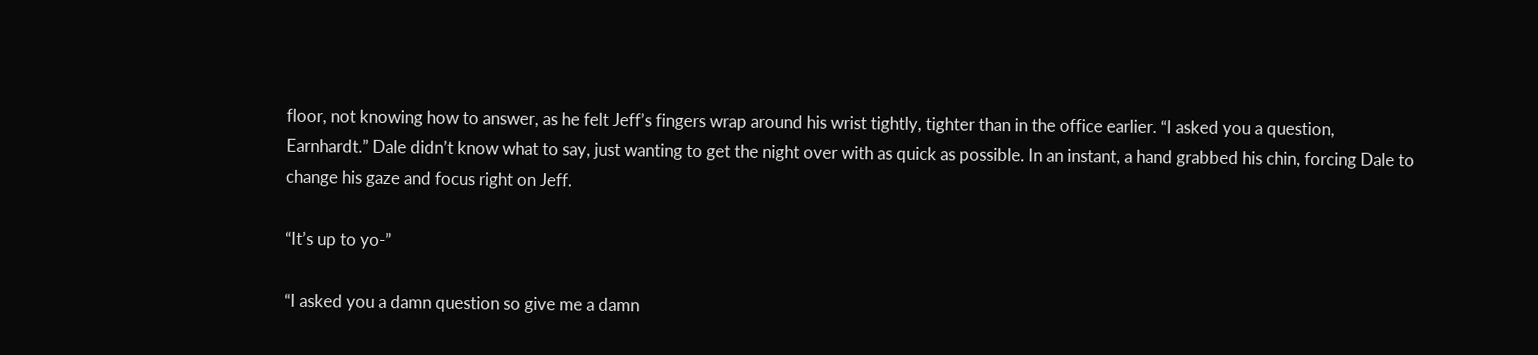floor, not knowing how to answer, as he felt Jeff’s fingers wrap around his wrist tightly, tighter than in the office earlier. “I asked you a question, Earnhardt.” Dale didn’t know what to say, just wanting to get the night over with as quick as possible. In an instant, a hand grabbed his chin, forcing Dale to change his gaze and focus right on Jeff.

“It’s up to yo-”

“I asked you a damn question so give me a damn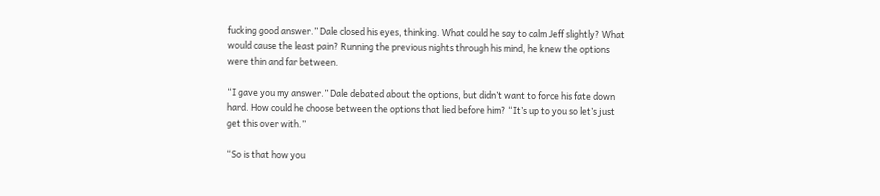fucking good answer.” Dale closed his eyes, thinking. What could he say to calm Jeff slightly? What would cause the least pain? Running the previous nights through his mind, he knew the options were thin and far between.

“I gave you my answer.” Dale debated about the options, but didn’t want to force his fate down hard. How could he choose between the options that lied before him? “It’s up to you so let’s just get this over with.”

“So is that how you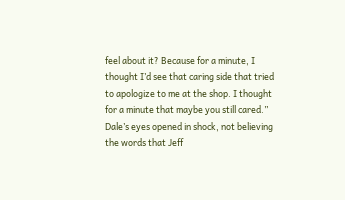feel about it? Because for a minute, I thought I’d see that caring side that tried to apologize to me at the shop. I thought for a minute that maybe you still cared.” Dale’s eyes opened in shock, not believing the words that Jeff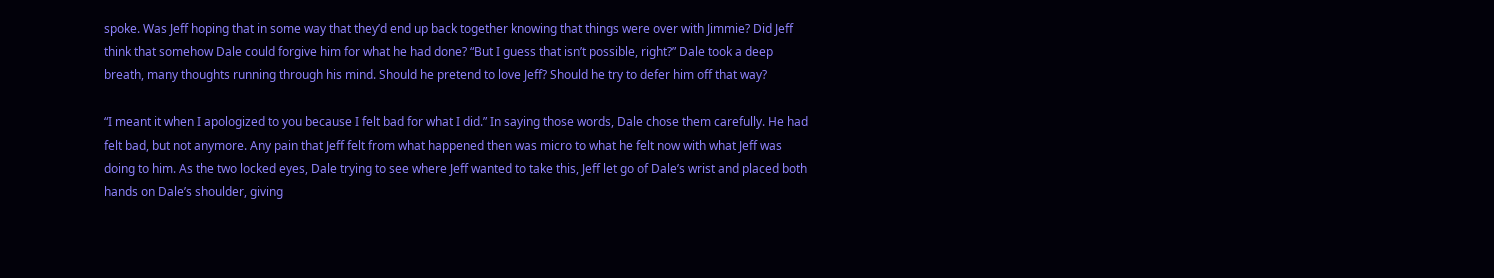spoke. Was Jeff hoping that in some way that they’d end up back together knowing that things were over with Jimmie? Did Jeff think that somehow Dale could forgive him for what he had done? “But I guess that isn’t possible, right?” Dale took a deep breath, many thoughts running through his mind. Should he pretend to love Jeff? Should he try to defer him off that way?

“I meant it when I apologized to you because I felt bad for what I did.” In saying those words, Dale chose them carefully. He had felt bad, but not anymore. Any pain that Jeff felt from what happened then was micro to what he felt now with what Jeff was doing to him. As the two locked eyes, Dale trying to see where Jeff wanted to take this, Jeff let go of Dale’s wrist and placed both hands on Dale’s shoulder, giving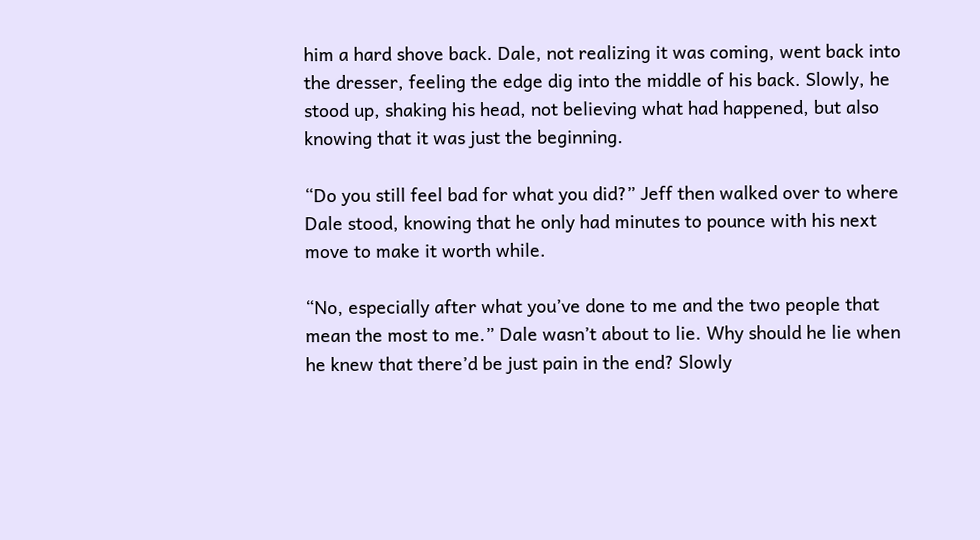him a hard shove back. Dale, not realizing it was coming, went back into the dresser, feeling the edge dig into the middle of his back. Slowly, he stood up, shaking his head, not believing what had happened, but also knowing that it was just the beginning.

“Do you still feel bad for what you did?” Jeff then walked over to where Dale stood, knowing that he only had minutes to pounce with his next move to make it worth while.

“No, especially after what you’ve done to me and the two people that mean the most to me.” Dale wasn’t about to lie. Why should he lie when he knew that there’d be just pain in the end? Slowly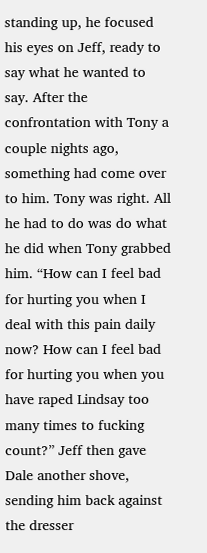standing up, he focused his eyes on Jeff, ready to say what he wanted to say. After the confrontation with Tony a couple nights ago, something had come over to him. Tony was right. All he had to do was do what he did when Tony grabbed him. “How can I feel bad for hurting you when I deal with this pain daily now? How can I feel bad for hurting you when you have raped Lindsay too many times to fucking count?” Jeff then gave Dale another shove, sending him back against the dresser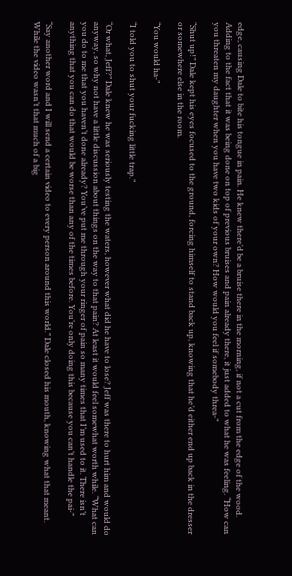edge, causing Dale to bite his tongue in pain. He knew there’d be a bruise there in the morning, if not a cut from the edge of the wood. Adding to the fact that it was being done on top of previous bruises and pain already there, it just added to what he was feeling. “How can you threaten my daughter when you have two kids of your own? How would you feel if somebody threa-”

“Shut up!” Dale kept his eyes focused to the ground, forcing himself to stand back up, knowing that he’d either end up back in the dresser or somewhere else in the room.

“You would ha-”

“I told you to shut your fucking little trap.”

“Or what, Jeff?” Dale knew he was seriously testing the waters, however what did he have to lose? Jeff was there to hurt him and would do anyway, so why not have a little discussion about things on the way to that pain? At least it would feel somewhat worth while. “What can you do to me that you haven’t done already? You’ve put me through your ringer of pain so many times that I’m used to it. There isn’t anything that you can do that would be worse than any of the times before. You’re only doing this because you can’t handle the pai-”

“Say another word and I will send a certain video to every person around this world.” Dale closed his mouth, knowing what that meant. While the video wasn’t that much of a big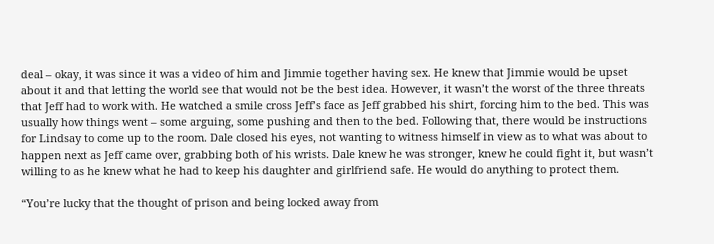deal – okay, it was since it was a video of him and Jimmie together having sex. He knew that Jimmie would be upset about it and that letting the world see that would not be the best idea. However, it wasn’t the worst of the three threats that Jeff had to work with. He watched a smile cross Jeff’s face as Jeff grabbed his shirt, forcing him to the bed. This was usually how things went – some arguing, some pushing and then to the bed. Following that, there would be instructions for Lindsay to come up to the room. Dale closed his eyes, not wanting to witness himself in view as to what was about to happen next as Jeff came over, grabbing both of his wrists. Dale knew he was stronger, knew he could fight it, but wasn’t willing to as he knew what he had to keep his daughter and girlfriend safe. He would do anything to protect them.

“You’re lucky that the thought of prison and being locked away from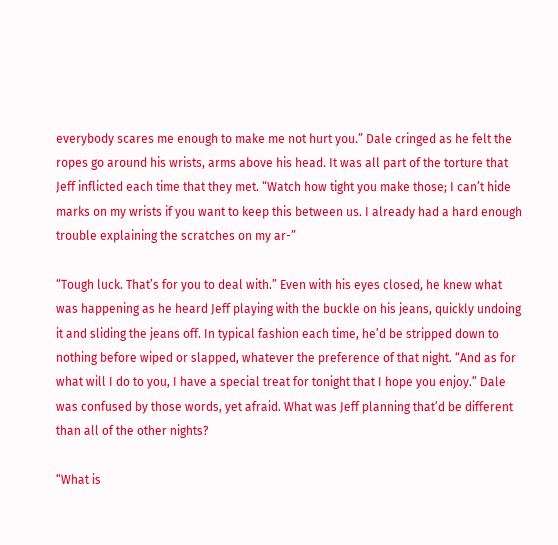everybody scares me enough to make me not hurt you.” Dale cringed as he felt the ropes go around his wrists, arms above his head. It was all part of the torture that Jeff inflicted each time that they met. “Watch how tight you make those; I can’t hide marks on my wrists if you want to keep this between us. I already had a hard enough trouble explaining the scratches on my ar-”

“Tough luck. That’s for you to deal with.” Even with his eyes closed, he knew what was happening as he heard Jeff playing with the buckle on his jeans, quickly undoing it and sliding the jeans off. In typical fashion each time, he’d be stripped down to nothing before wiped or slapped, whatever the preference of that night. “And as for what will I do to you, I have a special treat for tonight that I hope you enjoy.” Dale was confused by those words, yet afraid. What was Jeff planning that’d be different than all of the other nights?

“What is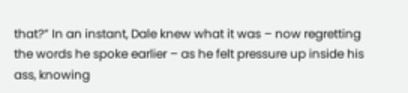that?” In an instant, Dale knew what it was – now regretting the words he spoke earlier – as he felt pressure up inside his ass, knowing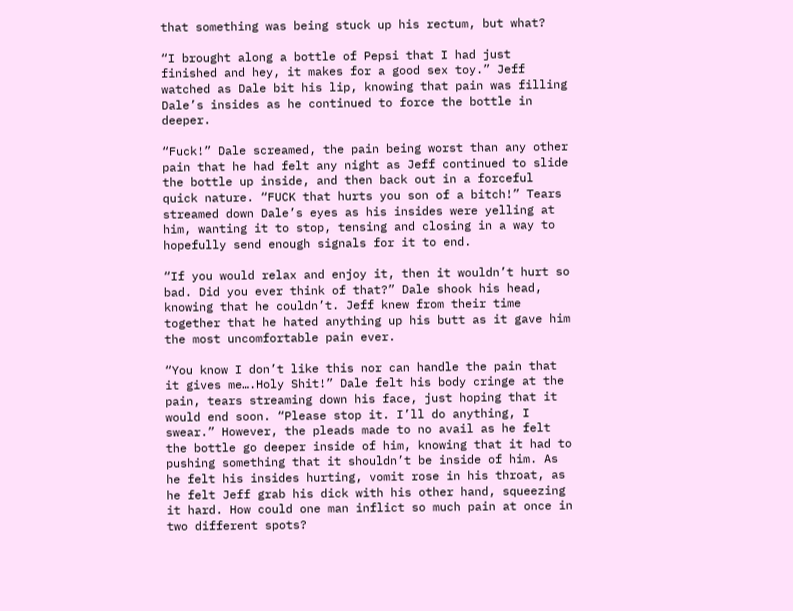that something was being stuck up his rectum, but what?

“I brought along a bottle of Pepsi that I had just finished and hey, it makes for a good sex toy.” Jeff watched as Dale bit his lip, knowing that pain was filling Dale’s insides as he continued to force the bottle in deeper.

“Fuck!” Dale screamed, the pain being worst than any other pain that he had felt any night as Jeff continued to slide the bottle up inside, and then back out in a forceful quick nature. “FUCK that hurts you son of a bitch!” Tears streamed down Dale’s eyes as his insides were yelling at him, wanting it to stop, tensing and closing in a way to hopefully send enough signals for it to end.

“If you would relax and enjoy it, then it wouldn’t hurt so bad. Did you ever think of that?” Dale shook his head, knowing that he couldn’t. Jeff knew from their time together that he hated anything up his butt as it gave him the most uncomfortable pain ever.

“You know I don’t like this nor can handle the pain that it gives me….Holy Shit!” Dale felt his body cringe at the pain, tears streaming down his face, just hoping that it would end soon. “Please stop it. I’ll do anything, I swear.” However, the pleads made to no avail as he felt the bottle go deeper inside of him, knowing that it had to pushing something that it shouldn’t be inside of him. As he felt his insides hurting, vomit rose in his throat, as he felt Jeff grab his dick with his other hand, squeezing it hard. How could one man inflict so much pain at once in two different spots?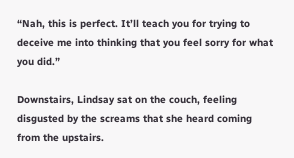“Nah, this is perfect. It’ll teach you for trying to deceive me into thinking that you feel sorry for what you did.”

Downstairs, Lindsay sat on the couch, feeling disgusted by the screams that she heard coming from the upstairs.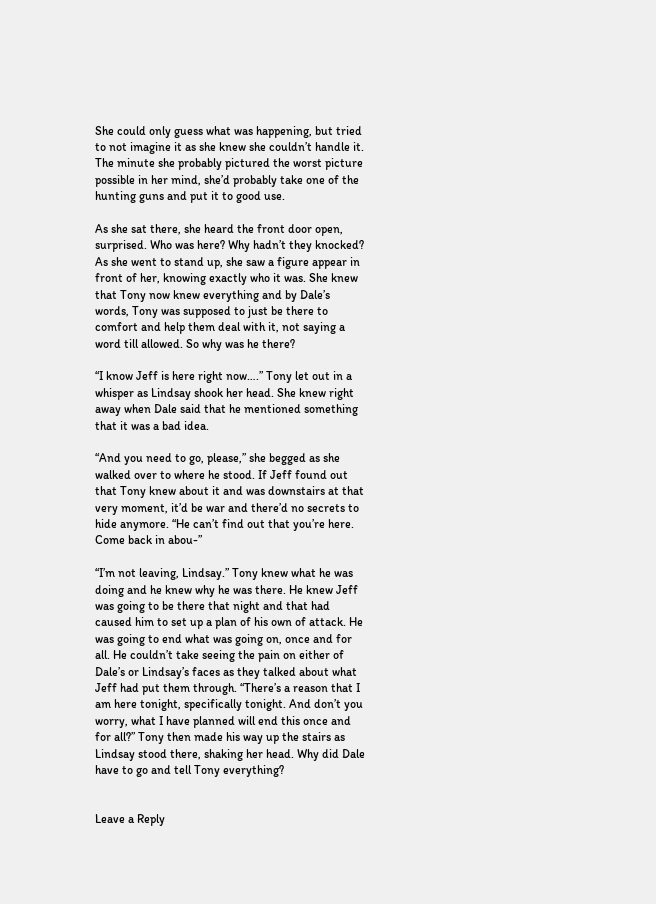She could only guess what was happening, but tried to not imagine it as she knew she couldn’t handle it. The minute she probably pictured the worst picture possible in her mind, she’d probably take one of the hunting guns and put it to good use.

As she sat there, she heard the front door open, surprised. Who was here? Why hadn’t they knocked? As she went to stand up, she saw a figure appear in front of her, knowing exactly who it was. She knew that Tony now knew everything and by Dale’s words, Tony was supposed to just be there to comfort and help them deal with it, not saying a word till allowed. So why was he there?

“I know Jeff is here right now….” Tony let out in a whisper as Lindsay shook her head. She knew right away when Dale said that he mentioned something that it was a bad idea.

“And you need to go, please,” she begged as she walked over to where he stood. If Jeff found out that Tony knew about it and was downstairs at that very moment, it’d be war and there’d no secrets to hide anymore. “He can’t find out that you’re here. Come back in abou-”

“I’m not leaving, Lindsay.” Tony knew what he was doing and he knew why he was there. He knew Jeff was going to be there that night and that had caused him to set up a plan of his own of attack. He was going to end what was going on, once and for all. He couldn’t take seeing the pain on either of Dale’s or Lindsay’s faces as they talked about what Jeff had put them through. “There’s a reason that I am here tonight, specifically tonight. And don’t you worry, what I have planned will end this once and for all?” Tony then made his way up the stairs as Lindsay stood there, shaking her head. Why did Dale have to go and tell Tony everything?


Leave a Reply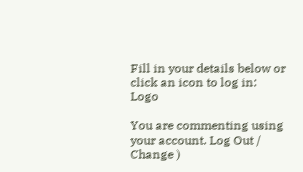Fill in your details below or click an icon to log in: Logo

You are commenting using your account. Log Out / Change )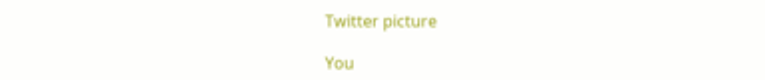Twitter picture

You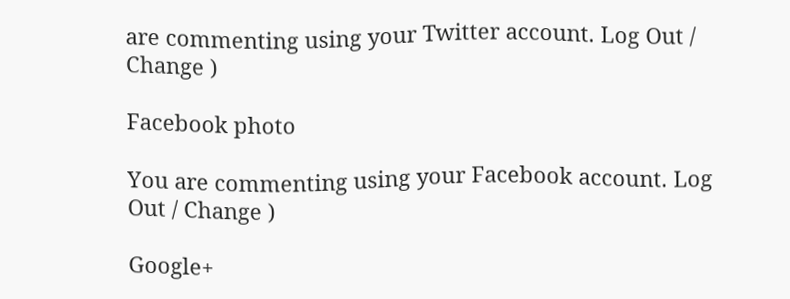are commenting using your Twitter account. Log Out / Change )

Facebook photo

You are commenting using your Facebook account. Log Out / Change )

Google+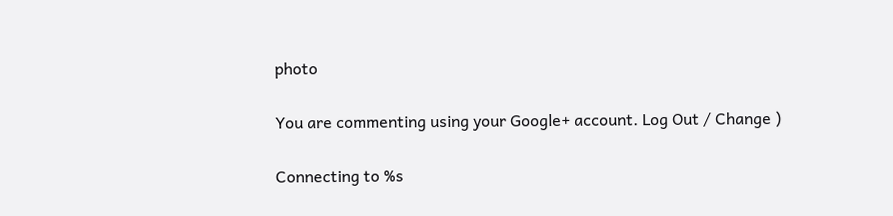photo

You are commenting using your Google+ account. Log Out / Change )

Connecting to %s